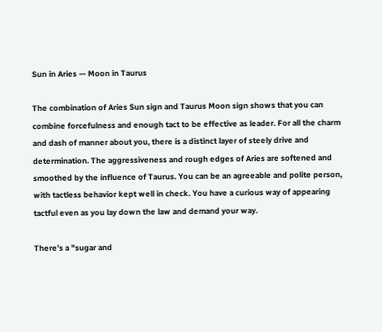Sun in Aries — Moon in Taurus

The combination of Aries Sun sign and Taurus Moon sign shows that you can combine forcefulness and enough tact to be effective as leader. For all the charm and dash of manner about you, there is a distinct layer of steely drive and determination. The aggressiveness and rough edges of Aries are softened and smoothed by the influence of Taurus. You can be an agreeable and polite person, with tactless behavior kept well in check. You have a curious way of appearing tactful even as you lay down the law and demand your way.

There’s a "sugar and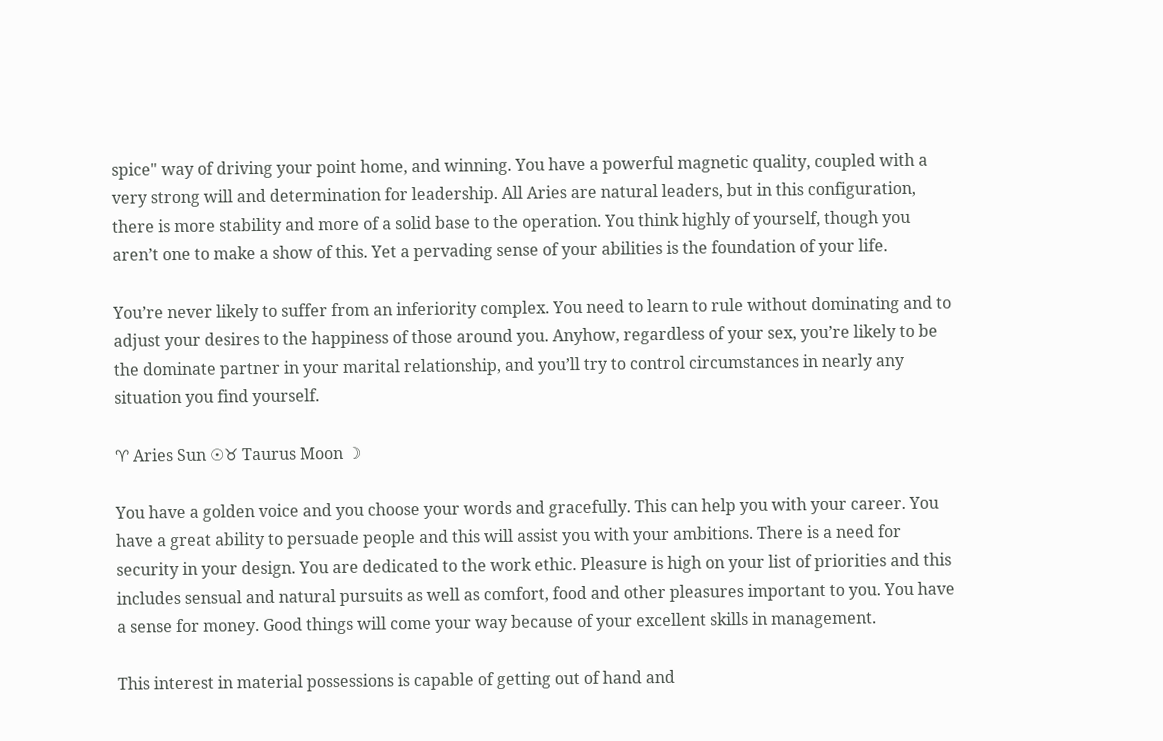spice" way of driving your point home, and winning. You have a powerful magnetic quality, coupled with a very strong will and determination for leadership. All Aries are natural leaders, but in this configuration, there is more stability and more of a solid base to the operation. You think highly of yourself, though you aren’t one to make a show of this. Yet a pervading sense of your abilities is the foundation of your life.

You’re never likely to suffer from an inferiority complex. You need to learn to rule without dominating and to adjust your desires to the happiness of those around you. Anyhow, regardless of your sex, you’re likely to be the dominate partner in your marital relationship, and you’ll try to control circumstances in nearly any situation you find yourself.

♈ Aries Sun ☉♉ Taurus Moon ☽

You have a golden voice and you choose your words and gracefully. This can help you with your career. You have a great ability to persuade people and this will assist you with your ambitions. There is a need for security in your design. You are dedicated to the work ethic. Pleasure is high on your list of priorities and this includes sensual and natural pursuits as well as comfort, food and other pleasures important to you. You have a sense for money. Good things will come your way because of your excellent skills in management.

This interest in material possessions is capable of getting out of hand and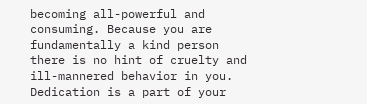becoming all-powerful and consuming. Because you are fundamentally a kind person there is no hint of cruelty and ill-mannered behavior in you. Dedication is a part of your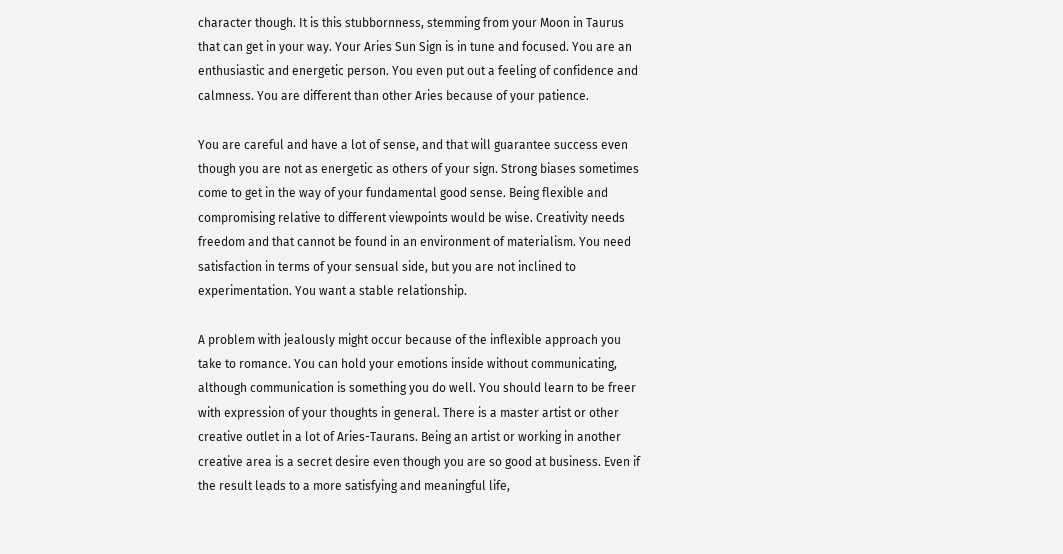character though. It is this stubbornness, stemming from your Moon in Taurus that can get in your way. Your Aries Sun Sign is in tune and focused. You are an enthusiastic and energetic person. You even put out a feeling of confidence and calmness. You are different than other Aries because of your patience.

You are careful and have a lot of sense, and that will guarantee success even though you are not as energetic as others of your sign. Strong biases sometimes come to get in the way of your fundamental good sense. Being flexible and compromising relative to different viewpoints would be wise. Creativity needs freedom and that cannot be found in an environment of materialism. You need satisfaction in terms of your sensual side, but you are not inclined to experimentation. You want a stable relationship.

A problem with jealously might occur because of the inflexible approach you take to romance. You can hold your emotions inside without communicating, although communication is something you do well. You should learn to be freer with expression of your thoughts in general. There is a master artist or other creative outlet in a lot of Aries-Taurans. Being an artist or working in another creative area is a secret desire even though you are so good at business. Even if the result leads to a more satisfying and meaningful life,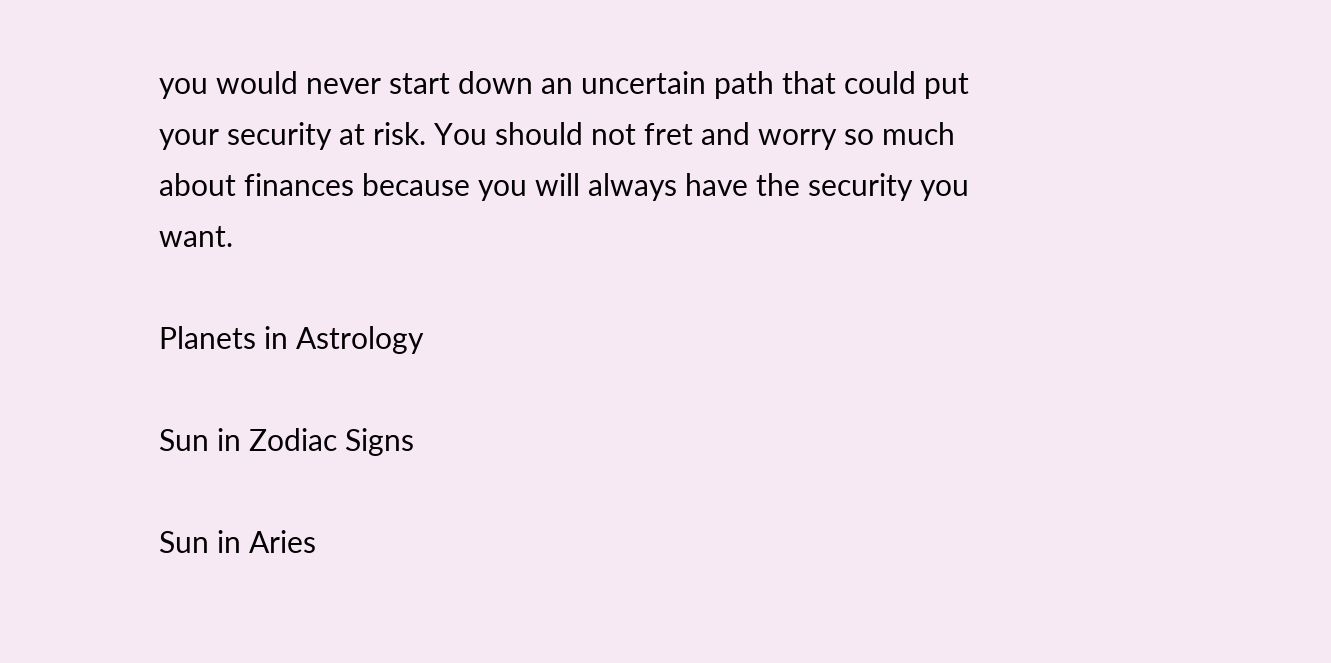you would never start down an uncertain path that could put your security at risk. You should not fret and worry so much about finances because you will always have the security you want.

Planets in Astrology

Sun in Zodiac Signs

Sun in Aries